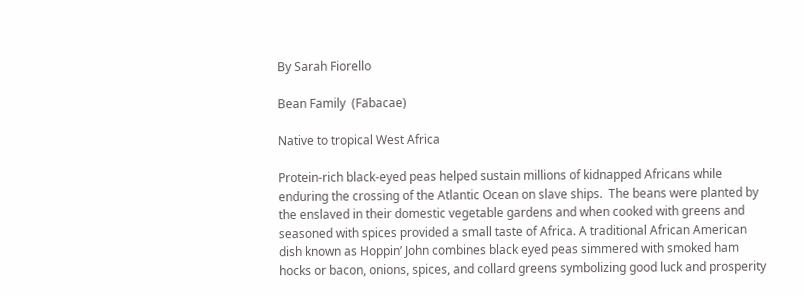By Sarah Fiorello

Bean Family  (Fabacae)

Native to tropical West Africa

Protein-rich black-eyed peas helped sustain millions of kidnapped Africans while enduring the crossing of the Atlantic Ocean on slave ships.  The beans were planted by the enslaved in their domestic vegetable gardens and when cooked with greens and seasoned with spices provided a small taste of Africa. A traditional African American dish known as Hoppin’ John combines black eyed peas simmered with smoked ham hocks or bacon, onions, spices, and collard greens symbolizing good luck and prosperity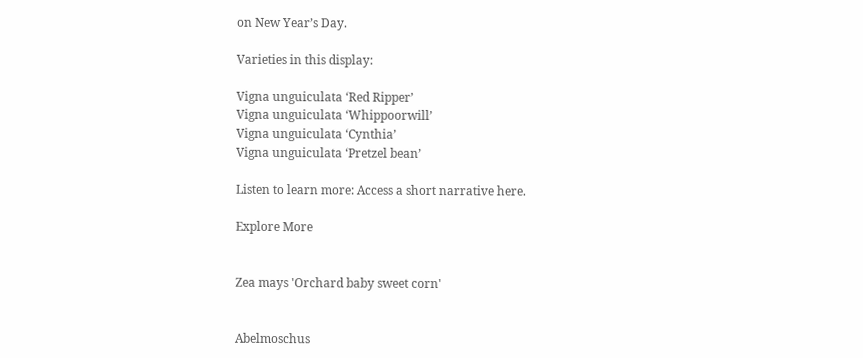on New Year’s Day.

Varieties in this display:

Vigna unguiculata ‘Red Ripper’
Vigna unguiculata ‘Whippoorwill’
Vigna unguiculata ‘Cynthia’
Vigna unguiculata ‘Pretzel bean’

Listen to learn more: Access a short narrative here.

Explore More


Zea mays 'Orchard baby sweet corn'


Abelmoschus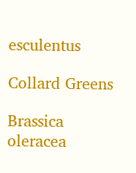esculentus

Collard Greens

Brassica oleracea